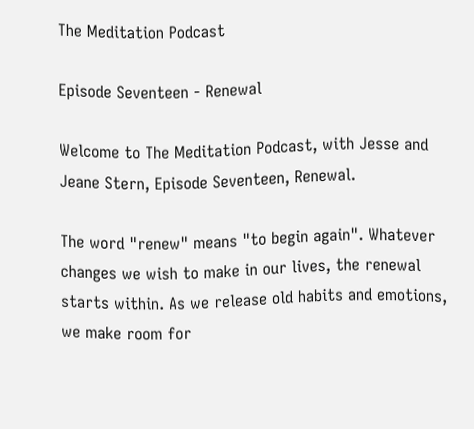The Meditation Podcast

Episode Seventeen - Renewal

Welcome to The Meditation Podcast, with Jesse and Jeane Stern, Episode Seventeen, Renewal.

The word "renew" means "to begin again". Whatever changes we wish to make in our lives, the renewal starts within. As we release old habits and emotions, we make room for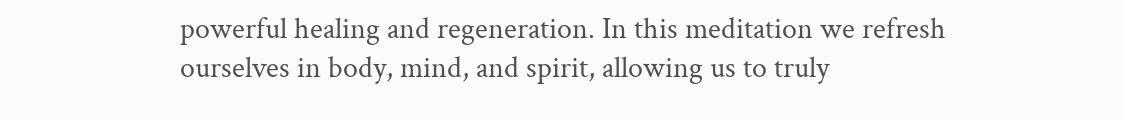powerful healing and regeneration. In this meditation we refresh ourselves in body, mind, and spirit, allowing us to truly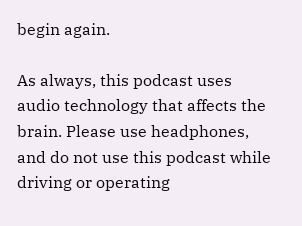begin again.

As always, this podcast uses audio technology that affects the brain. Please use headphones, and do not use this podcast while driving or operating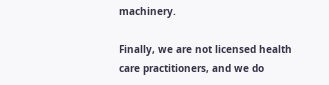machinery.

Finally, we are not licensed health care practitioners, and we do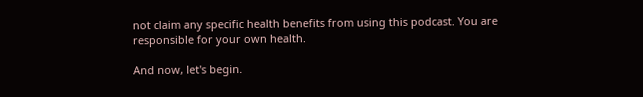not claim any specific health benefits from using this podcast. You are responsible for your own health.

And now, let's begin.